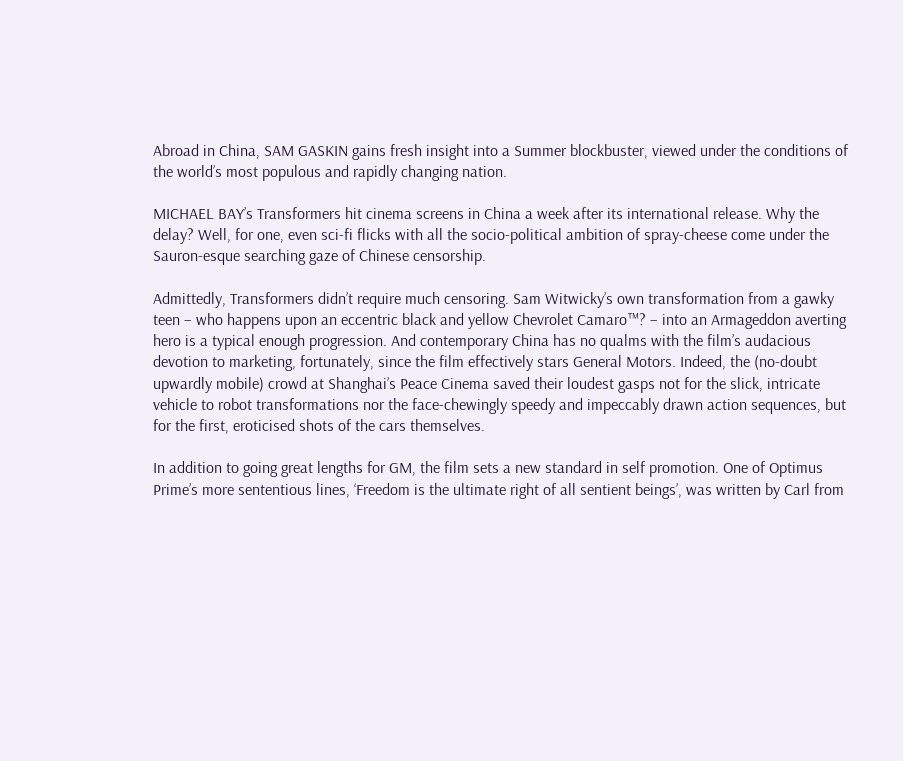Abroad in China, SAM GASKIN gains fresh insight into a Summer blockbuster, viewed under the conditions of the world’s most populous and rapidly changing nation.

MICHAEL BAY’s Transformers hit cinema screens in China a week after its international release. Why the delay? Well, for one, even sci-fi flicks with all the socio-political ambition of spray-cheese come under the Sauron-esque searching gaze of Chinese censorship.

Admittedly, Transformers didn’t require much censoring. Sam Witwicky’s own transformation from a gawky teen – who happens upon an eccentric black and yellow Chevrolet Camaro™? – into an Armageddon averting hero is a typical enough progression. And contemporary China has no qualms with the film’s audacious devotion to marketing, fortunately, since the film effectively stars General Motors. Indeed, the (no-doubt upwardly mobile) crowd at Shanghai’s Peace Cinema saved their loudest gasps not for the slick, intricate vehicle to robot transformations nor the face-chewingly speedy and impeccably drawn action sequences, but for the first, eroticised shots of the cars themselves.

In addition to going great lengths for GM, the film sets a new standard in self promotion. One of Optimus Prime’s more sententious lines, ‘Freedom is the ultimate right of all sentient beings’, was written by Carl from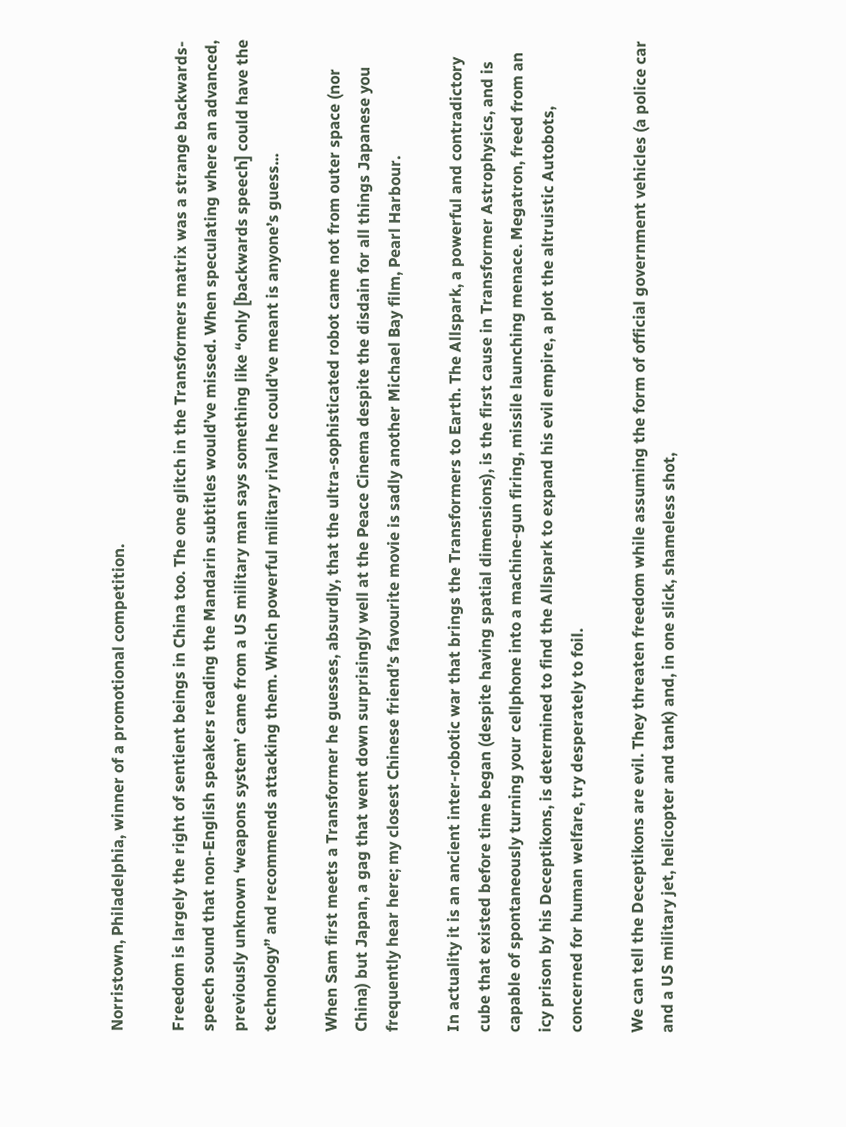Norristown, Philadelphia, winner of a promotional competition.

Freedom is largely the right of sentient beings in China too. The one glitch in the Transformers matrix was a strange backwards-speech sound that non-English speakers reading the Mandarin subtitles would’ve missed. When speculating where an advanced, previously unknown ‘weapons system’ came from a US military man says something like “only [backwards speech] could have the technology” and recommends attacking them. Which powerful military rival he could’ve meant is anyone’s guess...

When Sam first meets a Transformer he guesses, absurdly, that the ultra-sophisticated robot came not from outer space (nor China) but Japan, a gag that went down surprisingly well at the Peace Cinema despite the disdain for all things Japanese you frequently hear here; my closest Chinese friend’s favourite movie is sadly another Michael Bay film, Pearl Harbour.

In actuality it is an ancient inter-robotic war that brings the Transformers to Earth. The Allspark, a powerful and contradictory cube that existed before time began (despite having spatial dimensions), is the first cause in Transformer Astrophysics, and is capable of spontaneously turning your cellphone into a machine-gun firing, missile launching menace. Megatron, freed from an icy prison by his Deceptikons, is determined to find the Allspark to expand his evil empire, a plot the altruistic Autobots, concerned for human welfare, try desperately to foil.

We can tell the Deceptikons are evil. They threaten freedom while assuming the form of official government vehicles (a police car and a US military jet, helicopter and tank) and, in one slick, shameless shot,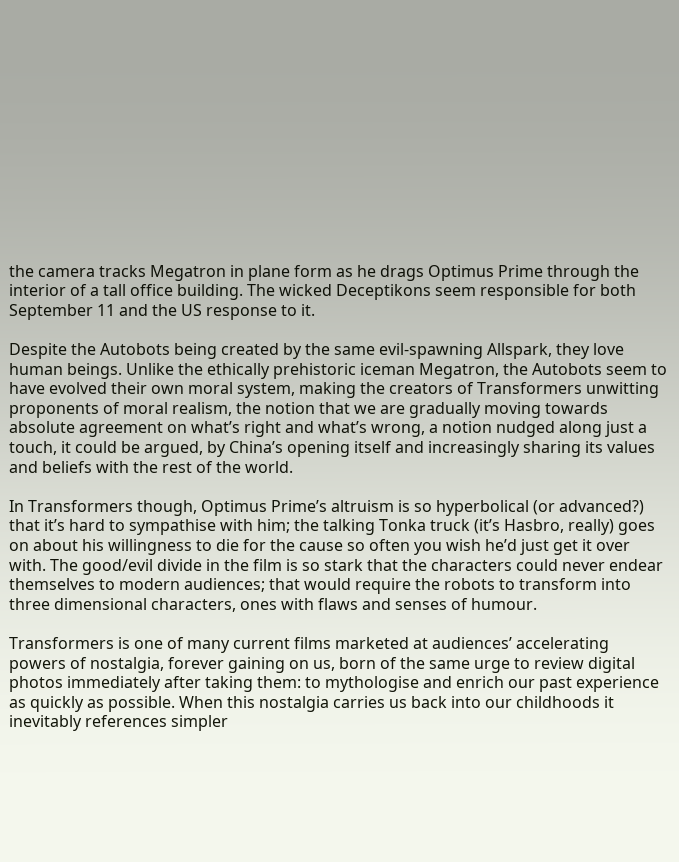the camera tracks Megatron in plane form as he drags Optimus Prime through the interior of a tall office building. The wicked Deceptikons seem responsible for both September 11 and the US response to it.

Despite the Autobots being created by the same evil-spawning Allspark, they love human beings. Unlike the ethically prehistoric iceman Megatron, the Autobots seem to have evolved their own moral system, making the creators of Transformers unwitting proponents of moral realism, the notion that we are gradually moving towards absolute agreement on what’s right and what’s wrong, a notion nudged along just a touch, it could be argued, by China’s opening itself and increasingly sharing its values and beliefs with the rest of the world.

In Transformers though, Optimus Prime’s altruism is so hyperbolical (or advanced?) that it’s hard to sympathise with him; the talking Tonka truck (it’s Hasbro, really) goes on about his willingness to die for the cause so often you wish he’d just get it over with. The good/evil divide in the film is so stark that the characters could never endear themselves to modern audiences; that would require the robots to transform into three dimensional characters, ones with flaws and senses of humour.

Transformers is one of many current films marketed at audiences’ accelerating powers of nostalgia, forever gaining on us, born of the same urge to review digital photos immediately after taking them: to mythologise and enrich our past experience as quickly as possible. When this nostalgia carries us back into our childhoods it inevitably references simpler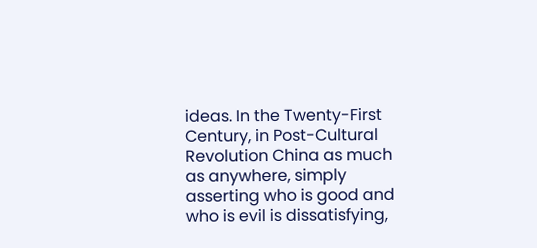ideas. In the Twenty-First Century, in Post-Cultural Revolution China as much as anywhere, simply asserting who is good and who is evil is dissatisfying,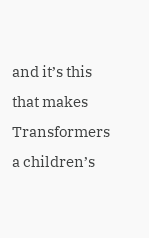and it’s this that makes Transformers a children’s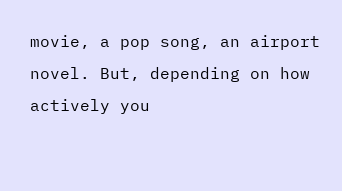movie, a pop song, an airport novel. But, depending on how actively you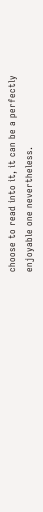choose to read into it, it can be a perfectly enjoyable one nevertheless.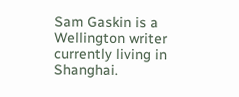Sam Gaskin is a Wellington writer currently living in Shanghai.